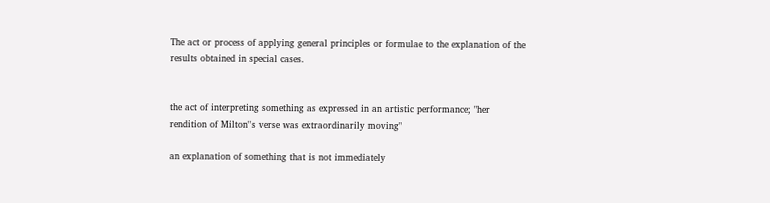The act or process of applying general principles or formulae to the explanation of the results obtained in special cases.


the act of interpreting something as expressed in an artistic performance; "her rendition of Milton''s verse was extraordinarily moving"

an explanation of something that is not immediately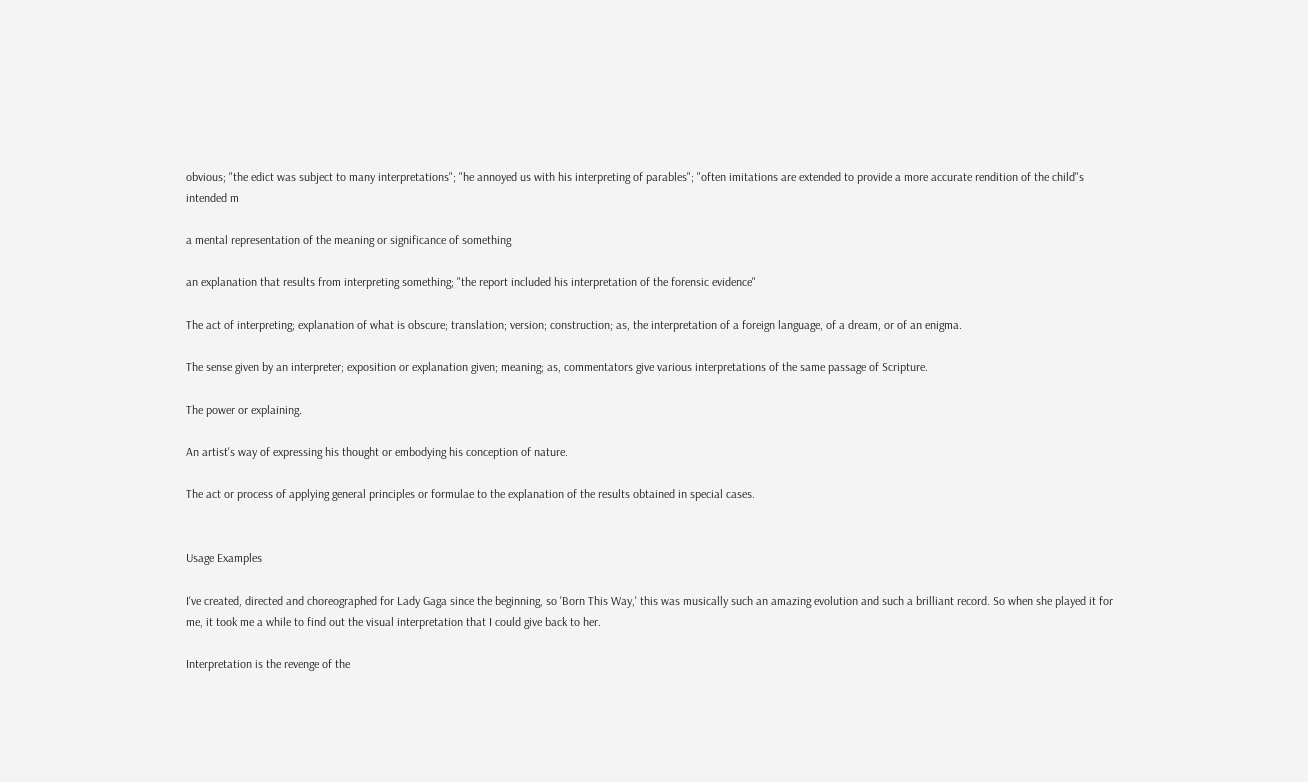obvious; "the edict was subject to many interpretations"; "he annoyed us with his interpreting of parables"; "often imitations are extended to provide a more accurate rendition of the child''s intended m

a mental representation of the meaning or significance of something

an explanation that results from interpreting something; "the report included his interpretation of the forensic evidence"

The act of interpreting; explanation of what is obscure; translation; version; construction; as, the interpretation of a foreign language, of a dream, or of an enigma.

The sense given by an interpreter; exposition or explanation given; meaning; as, commentators give various interpretations of the same passage of Scripture.

The power or explaining.

An artist's way of expressing his thought or embodying his conception of nature.

The act or process of applying general principles or formulae to the explanation of the results obtained in special cases.


Usage Examples

I've created, directed and choreographed for Lady Gaga since the beginning, so 'Born This Way,' this was musically such an amazing evolution and such a brilliant record. So when she played it for me, it took me a while to find out the visual interpretation that I could give back to her.

Interpretation is the revenge of the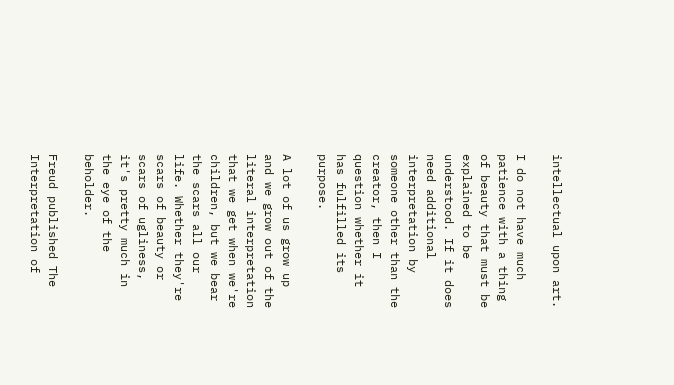intellectual upon art.

I do not have much patience with a thing of beauty that must be explained to be understood. If it does need additional interpretation by someone other than the creator, then I question whether it has fulfilled its purpose.

A lot of us grow up and we grow out of the literal interpretation that we get when we're children, but we bear the scars all our life. Whether they're scars of beauty or scars of ugliness, it's pretty much in the eye of the beholder.

Freud published The Interpretation of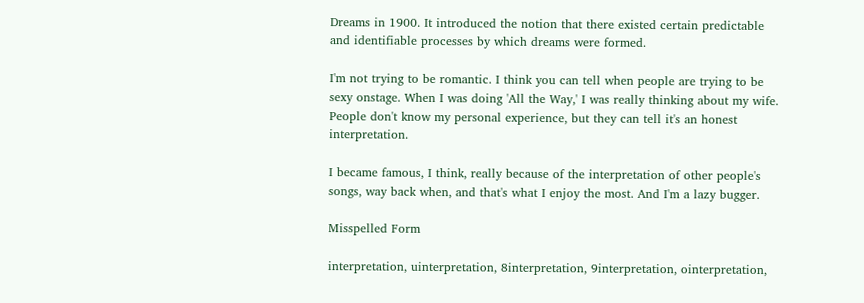Dreams in 1900. It introduced the notion that there existed certain predictable and identifiable processes by which dreams were formed.

I'm not trying to be romantic. I think you can tell when people are trying to be sexy onstage. When I was doing 'All the Way,' I was really thinking about my wife. People don't know my personal experience, but they can tell it's an honest interpretation.

I became famous, I think, really because of the interpretation of other people's songs, way back when, and that's what I enjoy the most. And I'm a lazy bugger.

Misspelled Form

interpretation, uinterpretation, 8interpretation, 9interpretation, ointerpretation,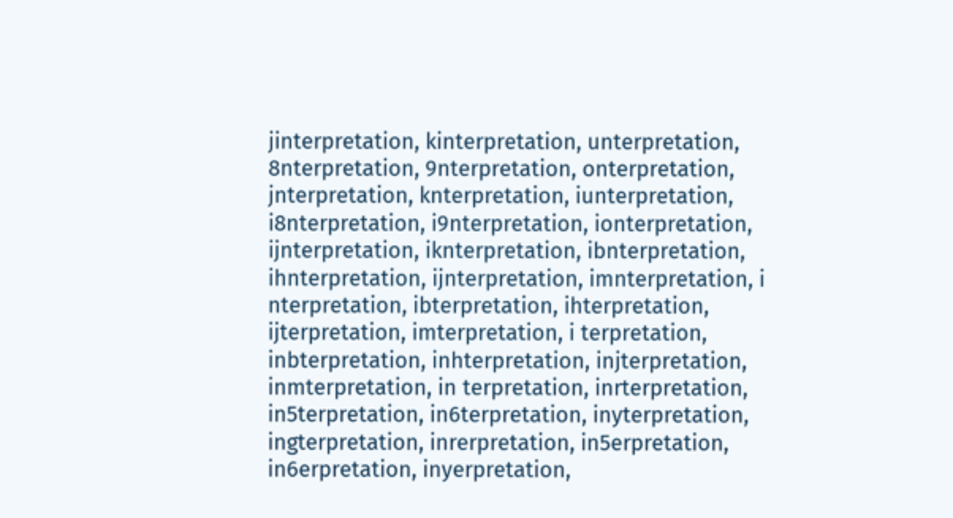jinterpretation, kinterpretation, unterpretation, 8nterpretation, 9nterpretation, onterpretation, jnterpretation, knterpretation, iunterpretation, i8nterpretation, i9nterpretation, ionterpretation, ijnterpretation, iknterpretation, ibnterpretation, ihnterpretation, ijnterpretation, imnterpretation, i nterpretation, ibterpretation, ihterpretation, ijterpretation, imterpretation, i terpretation, inbterpretation, inhterpretation, injterpretation, inmterpretation, in terpretation, inrterpretation, in5terpretation, in6terpretation, inyterpretation, ingterpretation, inrerpretation, in5erpretation, in6erpretation, inyerpretation,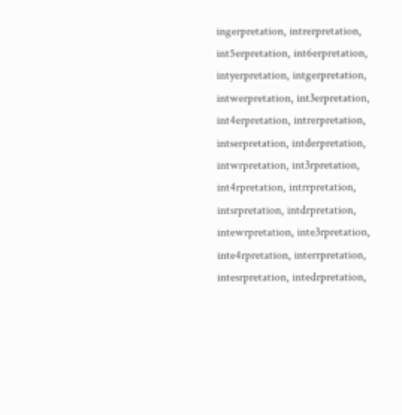ingerpretation, intrerpretation, int5erpretation, int6erpretation, intyerpretation, intgerpretation, intwerpretation, int3erpretation, int4erpretation, intrerpretation, intserpretation, intderpretation, intwrpretation, int3rpretation, int4rpretation, intrrpretation, intsrpretation, intdrpretation, intewrpretation, inte3rpretation, inte4rpretation, interrpretation, intesrpretation, intedrpretation,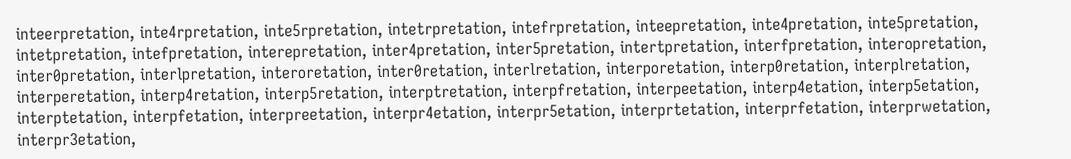inteerpretation, inte4rpretation, inte5rpretation, intetrpretation, intefrpretation, inteepretation, inte4pretation, inte5pretation, intetpretation, intefpretation, interepretation, inter4pretation, inter5pretation, intertpretation, interfpretation, interopretation, inter0pretation, interlpretation, interoretation, inter0retation, interlretation, interporetation, interp0retation, interplretation, interperetation, interp4retation, interp5retation, interptretation, interpfretation, interpeetation, interp4etation, interp5etation, interptetation, interpfetation, interpreetation, interpr4etation, interpr5etation, interprtetation, interprfetation, interprwetation, interpr3etation,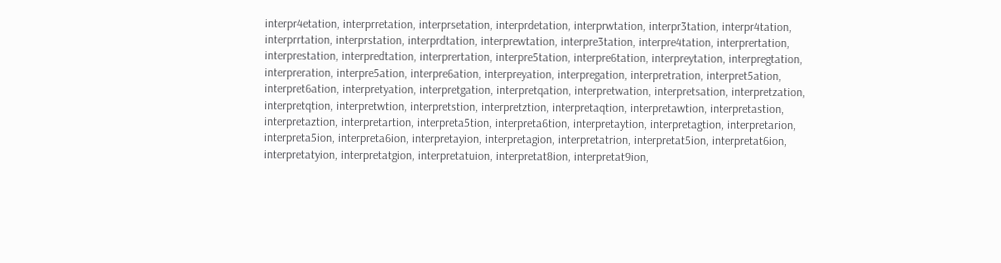interpr4etation, interprretation, interprsetation, interprdetation, interprwtation, interpr3tation, interpr4tation, interprrtation, interprstation, interprdtation, interprewtation, interpre3tation, interpre4tation, interprertation, interprestation, interpredtation, interprertation, interpre5tation, interpre6tation, interpreytation, interpregtation, interpreration, interpre5ation, interpre6ation, interpreyation, interpregation, interpretration, interpret5ation, interpret6ation, interpretyation, interpretgation, interpretqation, interpretwation, interpretsation, interpretzation, interpretqtion, interpretwtion, interpretstion, interpretztion, interpretaqtion, interpretawtion, interpretastion, interpretaztion, interpretartion, interpreta5tion, interpreta6tion, interpretaytion, interpretagtion, interpretarion, interpreta5ion, interpreta6ion, interpretayion, interpretagion, interpretatrion, interpretat5ion, interpretat6ion, interpretatyion, interpretatgion, interpretatuion, interpretat8ion, interpretat9ion,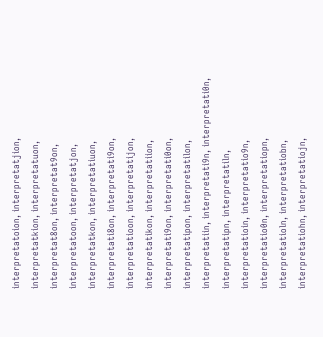interpretatoion, interpretatjion, interpretatkion, interpretatuon, interpretat8on, interpretat9on, interpretatoon, interpretatjon, interpretatkon, interpretatiuon, interpretati8on, interpretati9on, interpretatioon, interpretatijon, interpretatikon, interpretatiion, interpretati9on, interpretati0on, interpretatipon, interpretatilon, interpretatiin, interpretati9n, interpretati0n, interpretatipn, interpretatiln, interpretatioin, interpretatio9n, interpretatio0n, interpretatiopn, interpretatioln, interpretatiobn, interpretatiohn, interpretatiojn,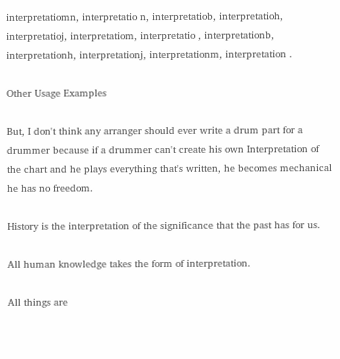interpretatiomn, interpretatio n, interpretatiob, interpretatioh, interpretatioj, interpretatiom, interpretatio , interpretationb, interpretationh, interpretationj, interpretationm, interpretation .

Other Usage Examples

But, I don't think any arranger should ever write a drum part for a drummer because if a drummer can't create his own Interpretation of the chart and he plays everything that's written, he becomes mechanical he has no freedom.

History is the interpretation of the significance that the past has for us.

All human knowledge takes the form of interpretation.

All things are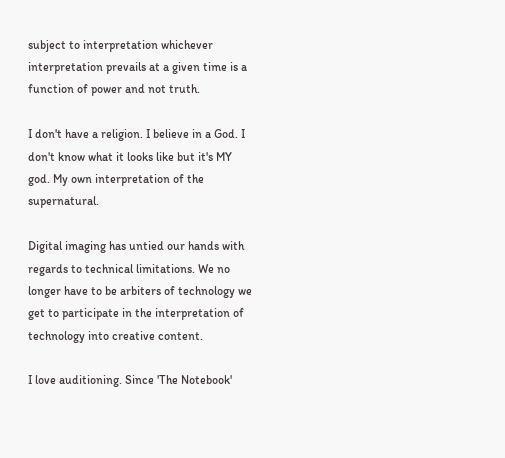subject to interpretation whichever interpretation prevails at a given time is a function of power and not truth.

I don't have a religion. I believe in a God. I don't know what it looks like but it's MY god. My own interpretation of the supernatural.

Digital imaging has untied our hands with regards to technical limitations. We no longer have to be arbiters of technology we get to participate in the interpretation of technology into creative content.

I love auditioning. Since 'The Notebook'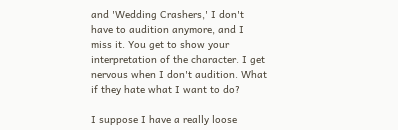and 'Wedding Crashers,' I don't have to audition anymore, and I miss it. You get to show your interpretation of the character. I get nervous when I don't audition. What if they hate what I want to do?

I suppose I have a really loose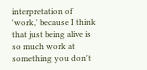interpretation of 'work,' because I think that just being alive is so much work at something you don't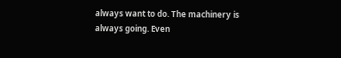always want to do. The machinery is always going. Even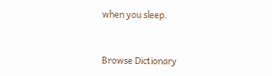when you sleep.


Browse Dictionary